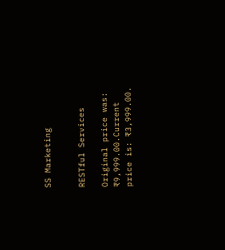SS Marketing


RESTful Services

Original price was: ₹9,999.00.Current price is: ₹3,999.00.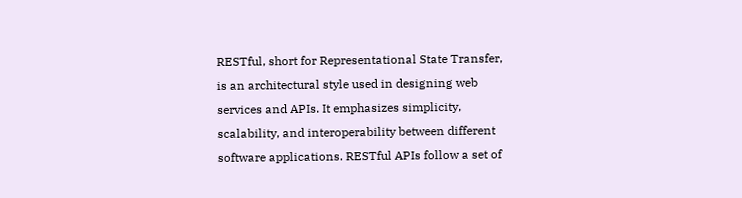RESTful, short for Representational State Transfer, is an architectural style used in designing web services and APIs. It emphasizes simplicity, scalability, and interoperability between different software applications. RESTful APIs follow a set of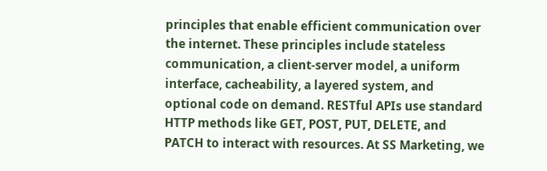principles that enable efficient communication over the internet. These principles include stateless communication, a client-server model, a uniform interface, cacheability, a layered system, and optional code on demand. RESTful APIs use standard HTTP methods like GET, POST, PUT, DELETE, and PATCH to interact with resources. At SS Marketing, we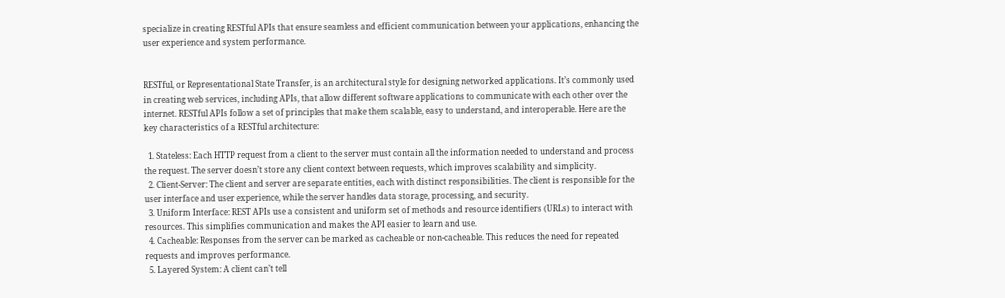specialize in creating RESTful APIs that ensure seamless and efficient communication between your applications, enhancing the user experience and system performance.


RESTful, or Representational State Transfer, is an architectural style for designing networked applications. It’s commonly used in creating web services, including APIs, that allow different software applications to communicate with each other over the internet. RESTful APIs follow a set of principles that make them scalable, easy to understand, and interoperable. Here are the key characteristics of a RESTful architecture:

  1. Stateless: Each HTTP request from a client to the server must contain all the information needed to understand and process the request. The server doesn’t store any client context between requests, which improves scalability and simplicity.
  2. Client-Server: The client and server are separate entities, each with distinct responsibilities. The client is responsible for the user interface and user experience, while the server handles data storage, processing, and security.
  3. Uniform Interface: REST APIs use a consistent and uniform set of methods and resource identifiers (URLs) to interact with resources. This simplifies communication and makes the API easier to learn and use.
  4. Cacheable: Responses from the server can be marked as cacheable or non-cacheable. This reduces the need for repeated requests and improves performance.
  5. Layered System: A client can’t tell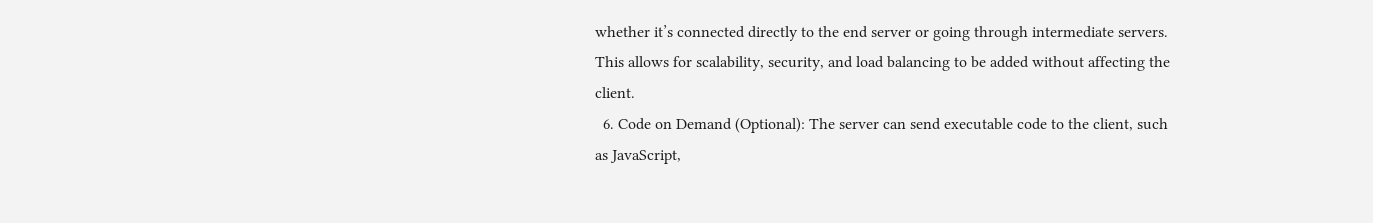whether it’s connected directly to the end server or going through intermediate servers. This allows for scalability, security, and load balancing to be added without affecting the client.
  6. Code on Demand (Optional): The server can send executable code to the client, such as JavaScript,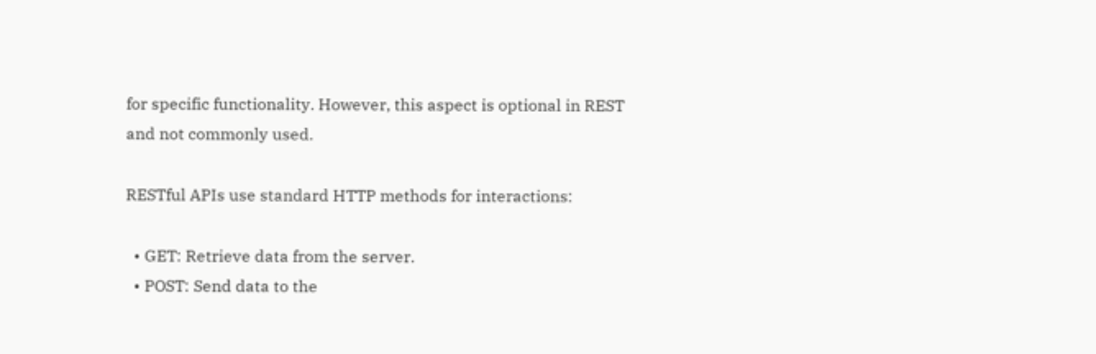for specific functionality. However, this aspect is optional in REST and not commonly used.

RESTful APIs use standard HTTP methods for interactions:

  • GET: Retrieve data from the server.
  • POST: Send data to the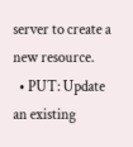server to create a new resource.
  • PUT: Update an existing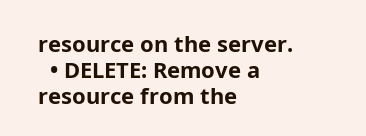resource on the server.
  • DELETE: Remove a resource from the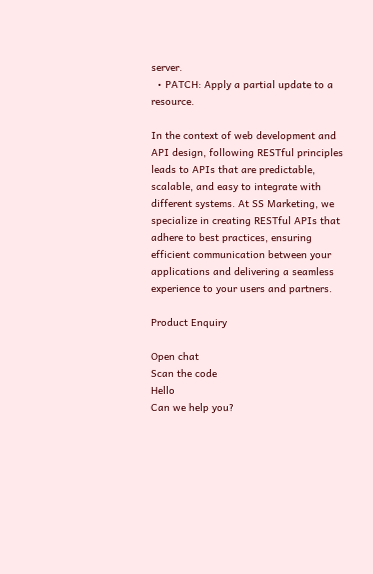server.
  • PATCH: Apply a partial update to a resource.

In the context of web development and API design, following RESTful principles leads to APIs that are predictable, scalable, and easy to integrate with different systems. At SS Marketing, we specialize in creating RESTful APIs that adhere to best practices, ensuring efficient communication between your applications and delivering a seamless experience to your users and partners.

Product Enquiry

Open chat
Scan the code
Hello
Can we help you?